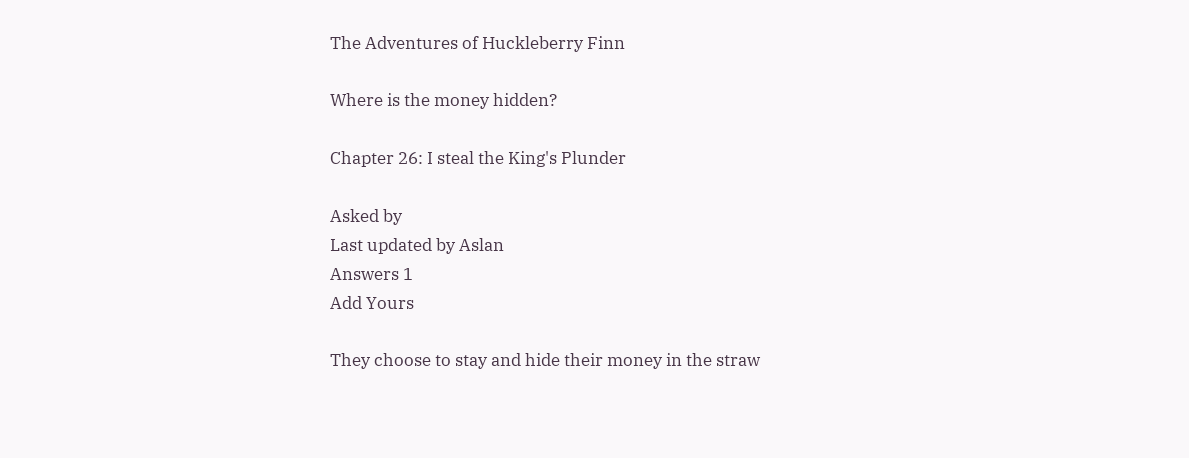The Adventures of Huckleberry Finn

Where is the money hidden?

Chapter 26: I steal the King's Plunder

Asked by
Last updated by Aslan
Answers 1
Add Yours

They choose to stay and hide their money in the straw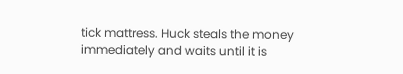tick mattress. Huck steals the money immediately and waits until it is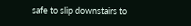safe to slip downstairs to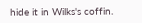hide it in Wilks's coffin.